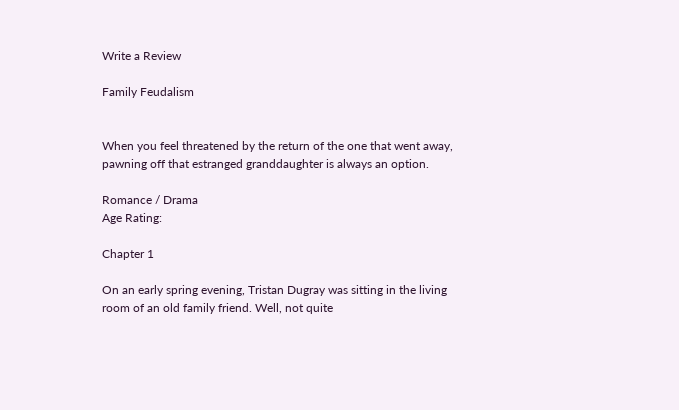Write a Review

Family Feudalism


When you feel threatened by the return of the one that went away, pawning off that estranged granddaughter is always an option.

Romance / Drama
Age Rating:

Chapter 1

On an early spring evening, Tristan Dugray was sitting in the living room of an old family friend. Well, not quite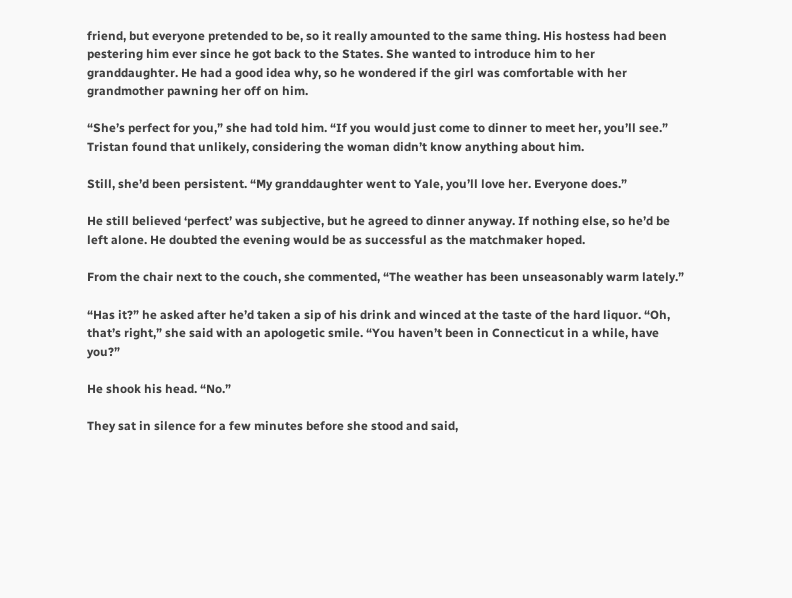friend, but everyone pretended to be, so it really amounted to the same thing. His hostess had been pestering him ever since he got back to the States. She wanted to introduce him to her granddaughter. He had a good idea why, so he wondered if the girl was comfortable with her grandmother pawning her off on him.

“She’s perfect for you,” she had told him. “If you would just come to dinner to meet her, you’ll see.” Tristan found that unlikely, considering the woman didn’t know anything about him.

Still, she’d been persistent. “My granddaughter went to Yale, you’ll love her. Everyone does.”

He still believed ‘perfect’ was subjective, but he agreed to dinner anyway. If nothing else, so he’d be left alone. He doubted the evening would be as successful as the matchmaker hoped.

From the chair next to the couch, she commented, “The weather has been unseasonably warm lately.”

“Has it?” he asked after he’d taken a sip of his drink and winced at the taste of the hard liquor. “Oh, that’s right,” she said with an apologetic smile. “You haven’t been in Connecticut in a while, have you?”

He shook his head. “No.”

They sat in silence for a few minutes before she stood and said,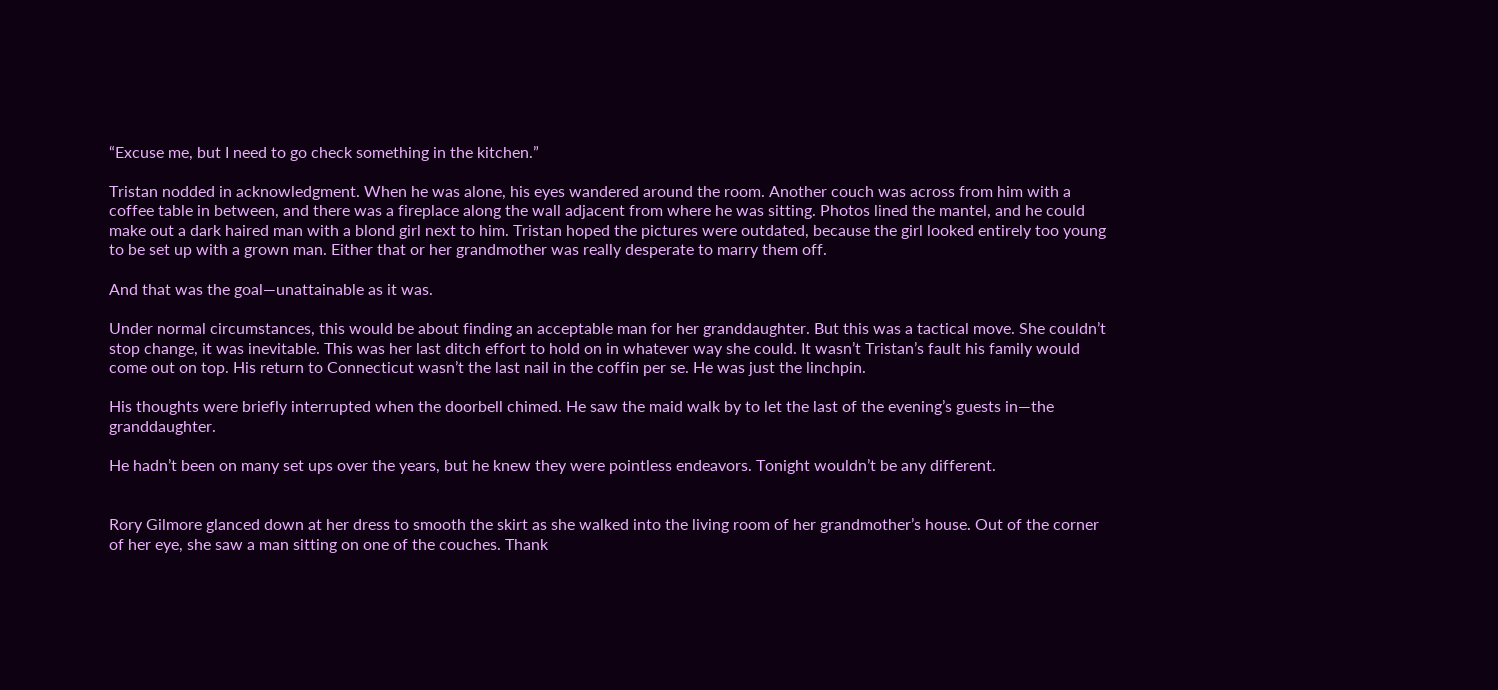“Excuse me, but I need to go check something in the kitchen.”

Tristan nodded in acknowledgment. When he was alone, his eyes wandered around the room. Another couch was across from him with a coffee table in between, and there was a fireplace along the wall adjacent from where he was sitting. Photos lined the mantel, and he could make out a dark haired man with a blond girl next to him. Tristan hoped the pictures were outdated, because the girl looked entirely too young to be set up with a grown man. Either that or her grandmother was really desperate to marry them off.

And that was the goal—unattainable as it was.

Under normal circumstances, this would be about finding an acceptable man for her granddaughter. But this was a tactical move. She couldn’t stop change, it was inevitable. This was her last ditch effort to hold on in whatever way she could. It wasn’t Tristan’s fault his family would come out on top. His return to Connecticut wasn’t the last nail in the coffin per se. He was just the linchpin.

His thoughts were briefly interrupted when the doorbell chimed. He saw the maid walk by to let the last of the evening’s guests in—the granddaughter.

He hadn’t been on many set ups over the years, but he knew they were pointless endeavors. Tonight wouldn’t be any different.


Rory Gilmore glanced down at her dress to smooth the skirt as she walked into the living room of her grandmother’s house. Out of the corner of her eye, she saw a man sitting on one of the couches. Thank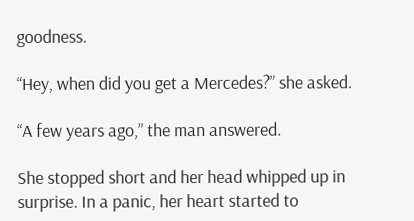goodness.

“Hey, when did you get a Mercedes?” she asked.

“A few years ago,” the man answered.

She stopped short and her head whipped up in surprise. In a panic, her heart started to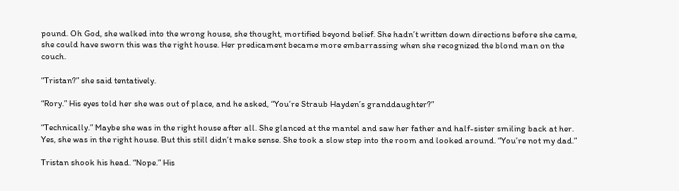pound. Oh God, she walked into the wrong house, she thought, mortified beyond belief. She hadn’t written down directions before she came, she could have sworn this was the right house. Her predicament became more embarrassing when she recognized the blond man on the couch.

“Tristan?” she said tentatively.

“Rory.” His eyes told her she was out of place, and he asked, “You’re Straub Hayden’s granddaughter?”

“Technically.” Maybe she was in the right house after all. She glanced at the mantel and saw her father and half-sister smiling back at her. Yes, she was in the right house. But this still didn’t make sense. She took a slow step into the room and looked around. “You’re not my dad.”

Tristan shook his head. “Nope.” His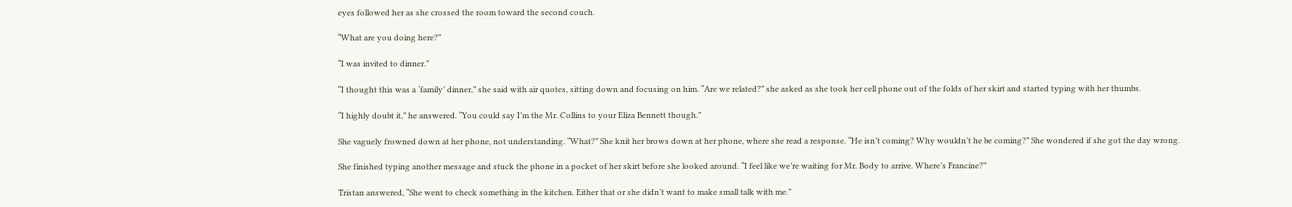eyes followed her as she crossed the room toward the second couch.

“What are you doing here?”

“I was invited to dinner.”

“I thought this was a ‘family’ dinner,” she said with air quotes, sitting down and focusing on him. “Are we related?” she asked as she took her cell phone out of the folds of her skirt and started typing with her thumbs.

“I highly doubt it,” he answered. “You could say I’m the Mr. Collins to your Eliza Bennett though.”

She vaguely frowned down at her phone, not understanding. “What?” She knit her brows down at her phone, where she read a response. “He isn’t coming? Why wouldn’t he be coming?” She wondered if she got the day wrong.

She finished typing another message and stuck the phone in a pocket of her skirt before she looked around. “I feel like we’re waiting for Mr. Body to arrive. Where’s Francine?”

Tristan answered, “She went to check something in the kitchen. Either that or she didn’t want to make small talk with me.”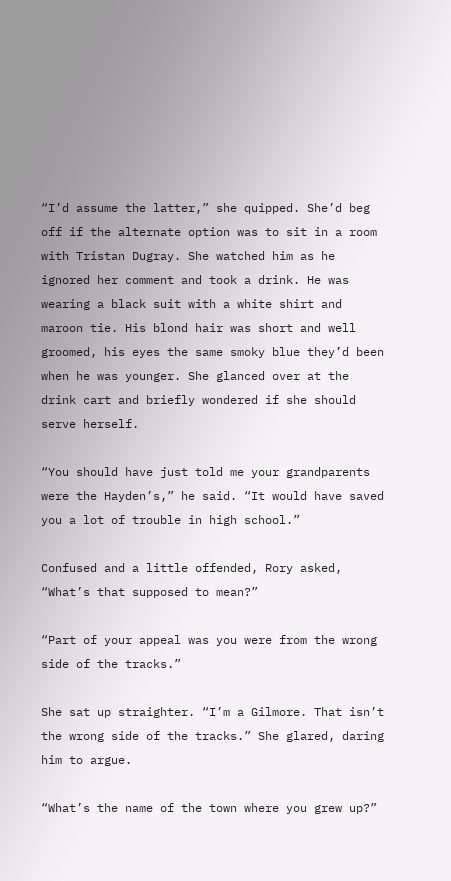“I’d assume the latter,” she quipped. She’d beg off if the alternate option was to sit in a room with Tristan Dugray. She watched him as he ignored her comment and took a drink. He was wearing a black suit with a white shirt and maroon tie. His blond hair was short and well groomed, his eyes the same smoky blue they’d been when he was younger. She glanced over at the drink cart and briefly wondered if she should serve herself.

“You should have just told me your grandparents were the Hayden’s,” he said. “It would have saved you a lot of trouble in high school.”

Confused and a little offended, Rory asked, “What’s that supposed to mean?”

“Part of your appeal was you were from the wrong side of the tracks.”

She sat up straighter. “I’m a Gilmore. That isn’t the wrong side of the tracks.” She glared, daring him to argue.

“What’s the name of the town where you grew up?”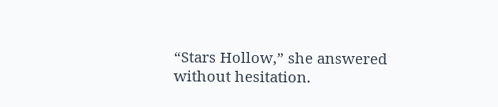“Stars Hollow,” she answered without hesitation.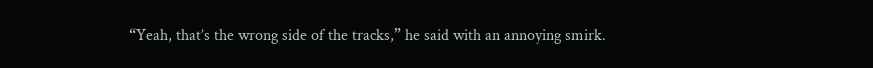“Yeah, that’s the wrong side of the tracks,” he said with an annoying smirk.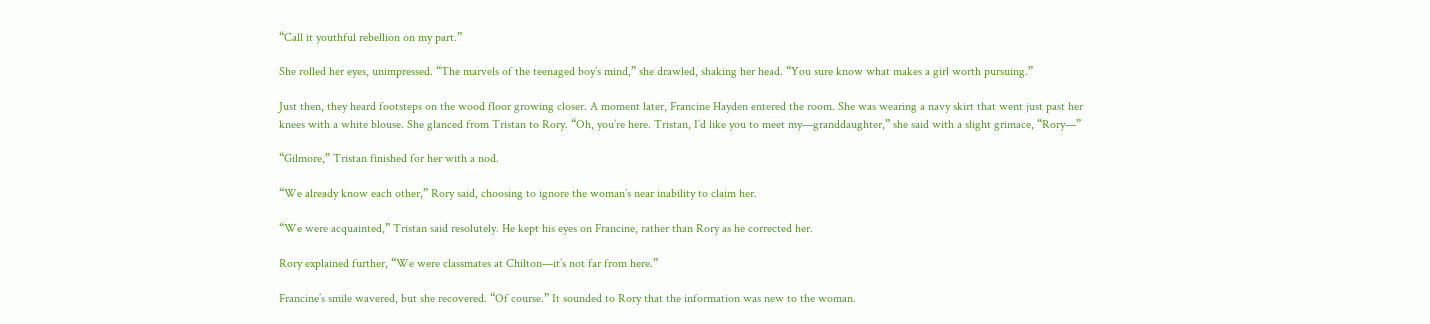“Call it youthful rebellion on my part.”

She rolled her eyes, unimpressed. “The marvels of the teenaged boy’s mind,” she drawled, shaking her head. “You sure know what makes a girl worth pursuing.”

Just then, they heard footsteps on the wood floor growing closer. A moment later, Francine Hayden entered the room. She was wearing a navy skirt that went just past her knees with a white blouse. She glanced from Tristan to Rory. “Oh, you’re here. Tristan, I’d like you to meet my—granddaughter,” she said with a slight grimace, “Rory—”

“Gilmore,” Tristan finished for her with a nod.

“We already know each other,” Rory said, choosing to ignore the woman’s near inability to claim her.

“We were acquainted,” Tristan said resolutely. He kept his eyes on Francine, rather than Rory as he corrected her.

Rory explained further, “We were classmates at Chilton—it’s not far from here.”

Francine’s smile wavered, but she recovered. “Of course.” It sounded to Rory that the information was new to the woman.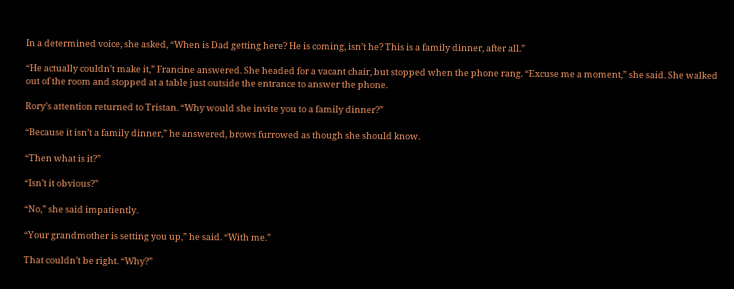In a determined voice, she asked, “When is Dad getting here? He is coming, isn’t he? This is a family dinner, after all.”

“He actually couldn’t make it,” Francine answered. She headed for a vacant chair, but stopped when the phone rang. “Excuse me a moment,” she said. She walked out of the room and stopped at a table just outside the entrance to answer the phone.

Rory’s attention returned to Tristan. “Why would she invite you to a family dinner?”

“Because it isn’t a family dinner,” he answered, brows furrowed as though she should know.

“Then what is it?”

“Isn’t it obvious?”

“No,” she said impatiently.

“Your grandmother is setting you up,” he said. “With me.”

That couldn’t be right. “Why?”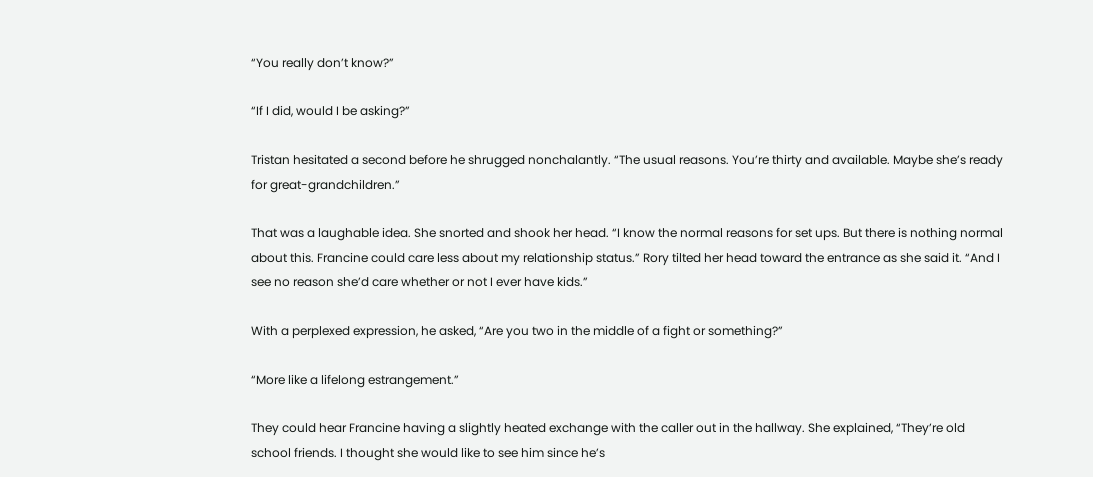“You really don’t know?”

“If I did, would I be asking?”

Tristan hesitated a second before he shrugged nonchalantly. “The usual reasons. You’re thirty and available. Maybe she’s ready for great-grandchildren.”

That was a laughable idea. She snorted and shook her head. “I know the normal reasons for set ups. But there is nothing normal about this. Francine could care less about my relationship status.” Rory tilted her head toward the entrance as she said it. “And I see no reason she’d care whether or not I ever have kids.”

With a perplexed expression, he asked, “Are you two in the middle of a fight or something?”

“More like a lifelong estrangement.”

They could hear Francine having a slightly heated exchange with the caller out in the hallway. She explained, “They’re old school friends. I thought she would like to see him since he’s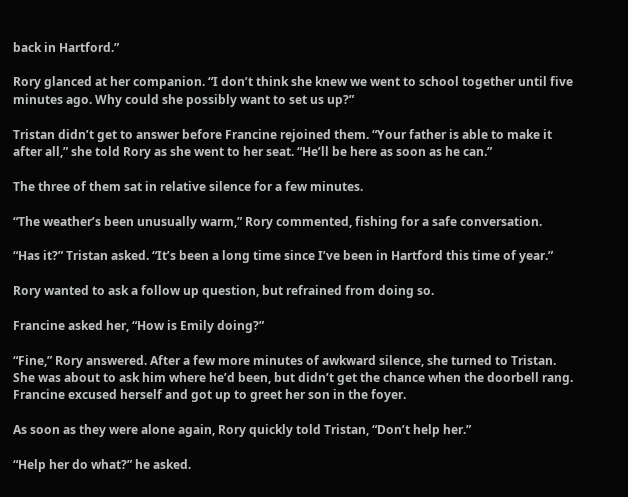back in Hartford.”

Rory glanced at her companion. “I don’t think she knew we went to school together until five minutes ago. Why could she possibly want to set us up?”

Tristan didn’t get to answer before Francine rejoined them. “Your father is able to make it after all,” she told Rory as she went to her seat. “He’ll be here as soon as he can.”

The three of them sat in relative silence for a few minutes.

“The weather’s been unusually warm,” Rory commented, fishing for a safe conversation.

“Has it?” Tristan asked. “It’s been a long time since I’ve been in Hartford this time of year.”

Rory wanted to ask a follow up question, but refrained from doing so.

Francine asked her, “How is Emily doing?”

“Fine,” Rory answered. After a few more minutes of awkward silence, she turned to Tristan. She was about to ask him where he’d been, but didn’t get the chance when the doorbell rang. Francine excused herself and got up to greet her son in the foyer.

As soon as they were alone again, Rory quickly told Tristan, “Don’t help her.”

“Help her do what?” he asked.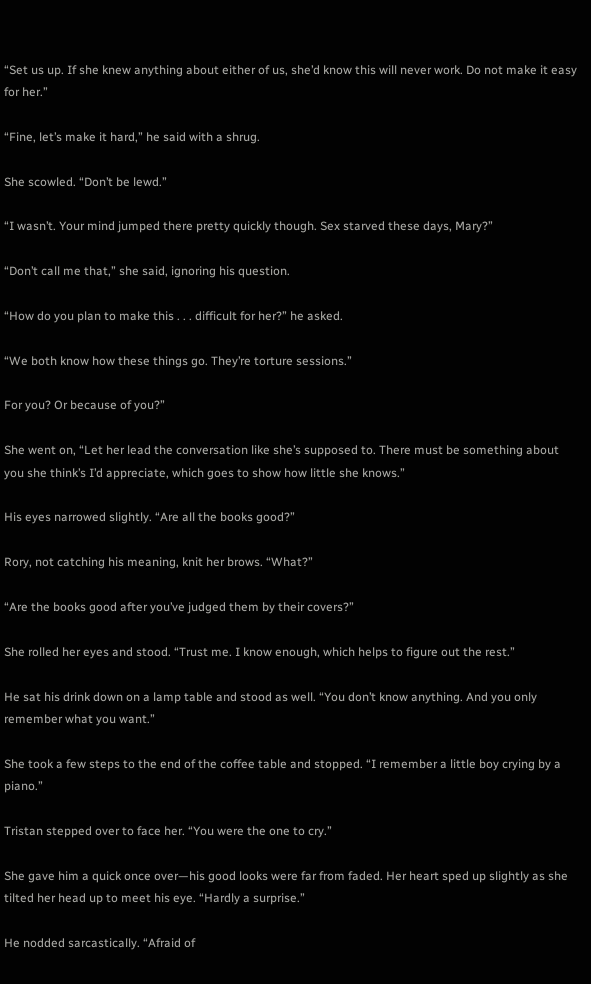“Set us up. If she knew anything about either of us, she’d know this will never work. Do not make it easy for her.”

“Fine, let’s make it hard,” he said with a shrug.

She scowled. “Don’t be lewd.”

“I wasn’t. Your mind jumped there pretty quickly though. Sex starved these days, Mary?”

“Don’t call me that,” she said, ignoring his question.

“How do you plan to make this . . . difficult for her?” he asked.

“We both know how these things go. They’re torture sessions.”

For you? Or because of you?”

She went on, “Let her lead the conversation like she’s supposed to. There must be something about you she think’s I’d appreciate, which goes to show how little she knows.”

His eyes narrowed slightly. “Are all the books good?”

Rory, not catching his meaning, knit her brows. “What?”

“Are the books good after you’ve judged them by their covers?”

She rolled her eyes and stood. “Trust me. I know enough, which helps to figure out the rest.”

He sat his drink down on a lamp table and stood as well. “You don’t know anything. And you only remember what you want.”

She took a few steps to the end of the coffee table and stopped. “I remember a little boy crying by a piano.”

Tristan stepped over to face her. “You were the one to cry.”

She gave him a quick once over—his good looks were far from faded. Her heart sped up slightly as she tilted her head up to meet his eye. “Hardly a surprise.”

He nodded sarcastically. “Afraid of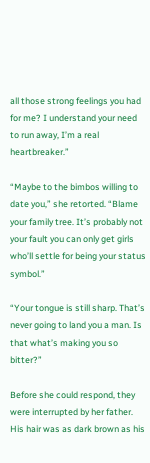all those strong feelings you had for me? I understand your need to run away, I’m a real heartbreaker.”

“Maybe to the bimbos willing to date you,” she retorted. “Blame your family tree. It’s probably not your fault you can only get girls who’ll settle for being your status symbol.”

“Your tongue is still sharp. That’s never going to land you a man. Is that what’s making you so bitter?”

Before she could respond, they were interrupted by her father. His hair was as dark brown as his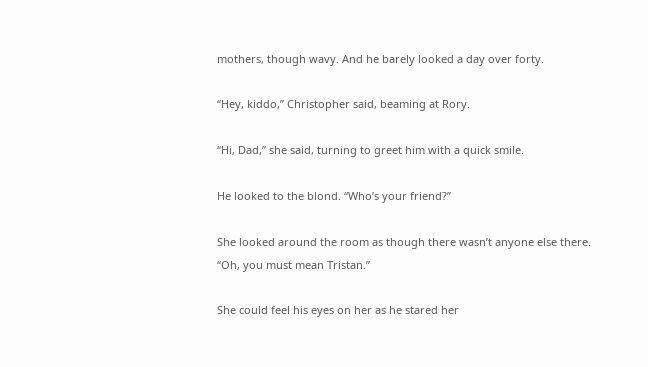mothers, though wavy. And he barely looked a day over forty.

“Hey, kiddo,” Christopher said, beaming at Rory.

“Hi, Dad,” she said, turning to greet him with a quick smile.

He looked to the blond. “Who’s your friend?”

She looked around the room as though there wasn’t anyone else there. “Oh, you must mean Tristan.”

She could feel his eyes on her as he stared her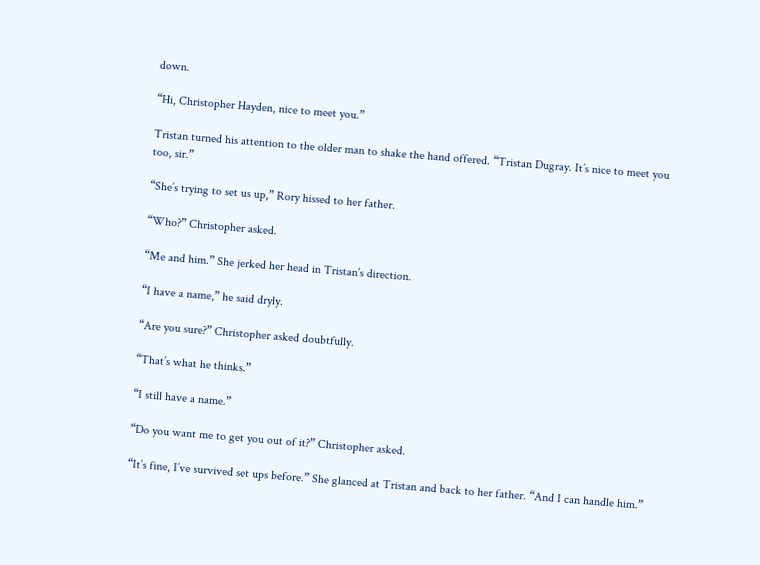down.

“Hi, Christopher Hayden, nice to meet you.”

Tristan turned his attention to the older man to shake the hand offered. “Tristan Dugray. It’s nice to meet you too, sir.”

“She’s trying to set us up,” Rory hissed to her father.

“Who?” Christopher asked.

“Me and him.” She jerked her head in Tristan’s direction.

“I have a name,” he said dryly.

“Are you sure?” Christopher asked doubtfully.

“That’s what he thinks.”

“I still have a name.”

“Do you want me to get you out of it?” Christopher asked.

“It’s fine, I’ve survived set ups before.” She glanced at Tristan and back to her father. “And I can handle him.”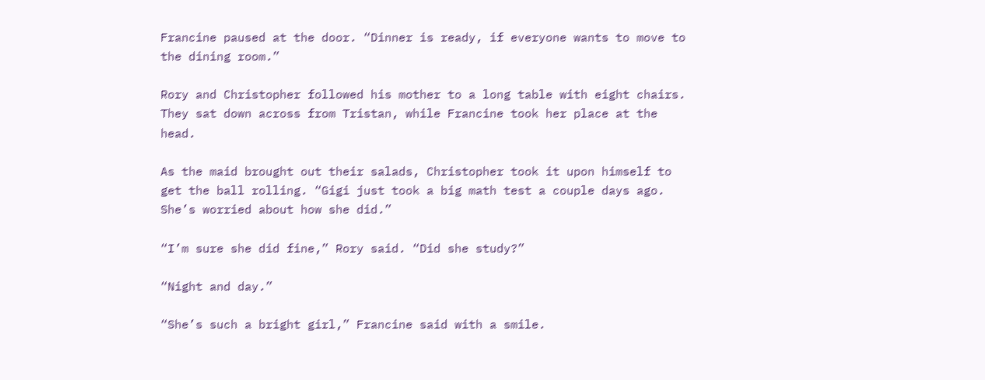Francine paused at the door. “Dinner is ready, if everyone wants to move to the dining room.”

Rory and Christopher followed his mother to a long table with eight chairs. They sat down across from Tristan, while Francine took her place at the head.

As the maid brought out their salads, Christopher took it upon himself to get the ball rolling. “Gigi just took a big math test a couple days ago. She’s worried about how she did.”

“I’m sure she did fine,” Rory said. “Did she study?”

“Night and day.”

“She’s such a bright girl,” Francine said with a smile.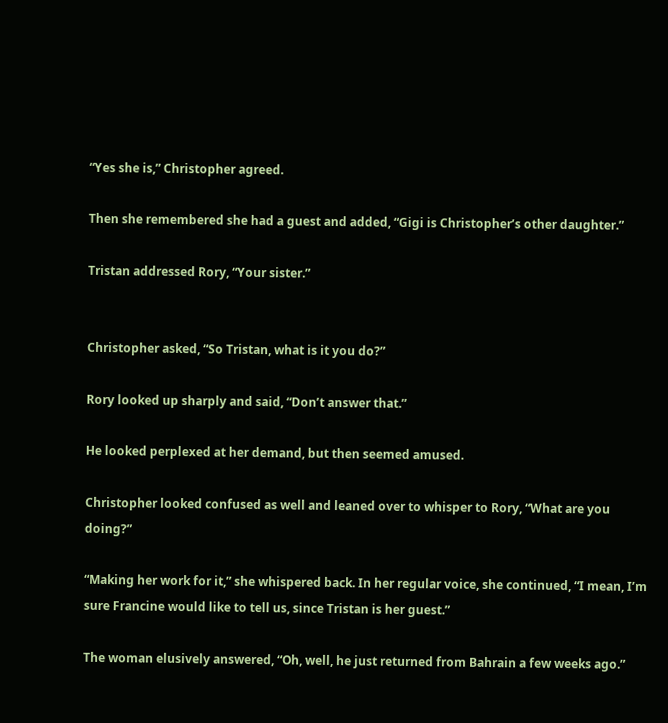“Yes she is,” Christopher agreed.

Then she remembered she had a guest and added, “Gigi is Christopher’s other daughter.”

Tristan addressed Rory, “Your sister.”


Christopher asked, “So Tristan, what is it you do?”

Rory looked up sharply and said, “Don’t answer that.”

He looked perplexed at her demand, but then seemed amused.

Christopher looked confused as well and leaned over to whisper to Rory, “What are you doing?”

“Making her work for it,” she whispered back. In her regular voice, she continued, “I mean, I’m sure Francine would like to tell us, since Tristan is her guest.”

The woman elusively answered, “Oh, well, he just returned from Bahrain a few weeks ago.”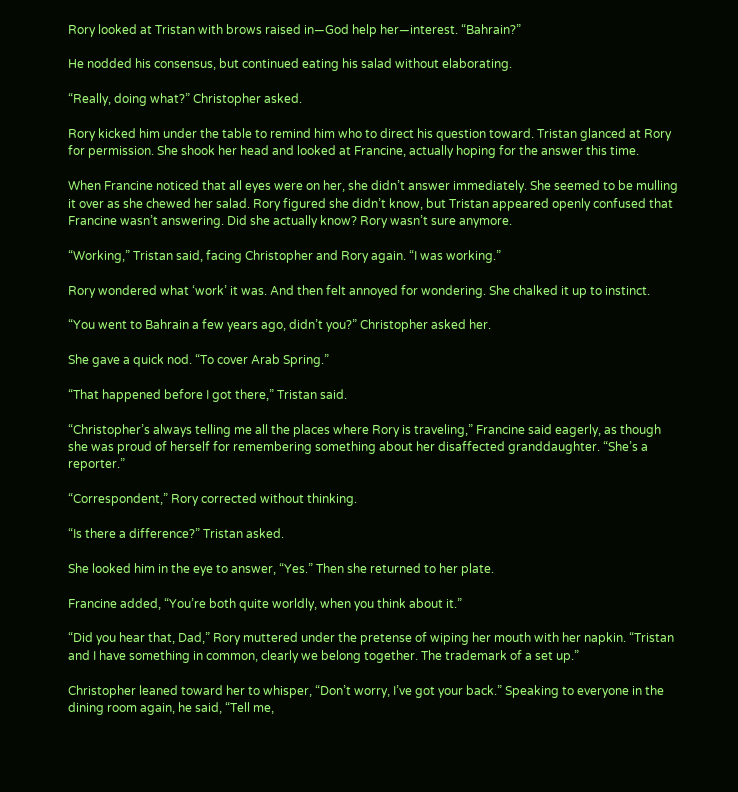Rory looked at Tristan with brows raised in—God help her—interest. “Bahrain?”

He nodded his consensus, but continued eating his salad without elaborating.

“Really, doing what?” Christopher asked.

Rory kicked him under the table to remind him who to direct his question toward. Tristan glanced at Rory for permission. She shook her head and looked at Francine, actually hoping for the answer this time.

When Francine noticed that all eyes were on her, she didn’t answer immediately. She seemed to be mulling it over as she chewed her salad. Rory figured she didn’t know, but Tristan appeared openly confused that Francine wasn’t answering. Did she actually know? Rory wasn’t sure anymore.

“Working,” Tristan said, facing Christopher and Rory again. “I was working.”

Rory wondered what ‘work’ it was. And then felt annoyed for wondering. She chalked it up to instinct.

“You went to Bahrain a few years ago, didn’t you?” Christopher asked her.

She gave a quick nod. “To cover Arab Spring.”

“That happened before I got there,” Tristan said.

“Christopher’s always telling me all the places where Rory is traveling,” Francine said eagerly, as though she was proud of herself for remembering something about her disaffected granddaughter. “She’s a reporter.”

“Correspondent,” Rory corrected without thinking.

“Is there a difference?” Tristan asked.

She looked him in the eye to answer, “Yes.” Then she returned to her plate.

Francine added, “You’re both quite worldly, when you think about it.”

“Did you hear that, Dad,” Rory muttered under the pretense of wiping her mouth with her napkin. “Tristan and I have something in common, clearly we belong together. The trademark of a set up.”

Christopher leaned toward her to whisper, “Don’t worry, I’ve got your back.” Speaking to everyone in the dining room again, he said, “Tell me,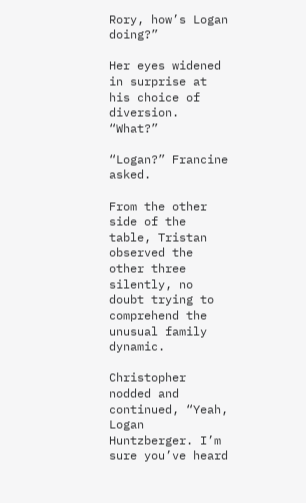Rory, how’s Logan doing?”

Her eyes widened in surprise at his choice of diversion. “What?”

“Logan?” Francine asked.

From the other side of the table, Tristan observed the other three silently, no doubt trying to comprehend the unusual family dynamic.

Christopher nodded and continued, “Yeah, Logan Huntzberger. I’m sure you’ve heard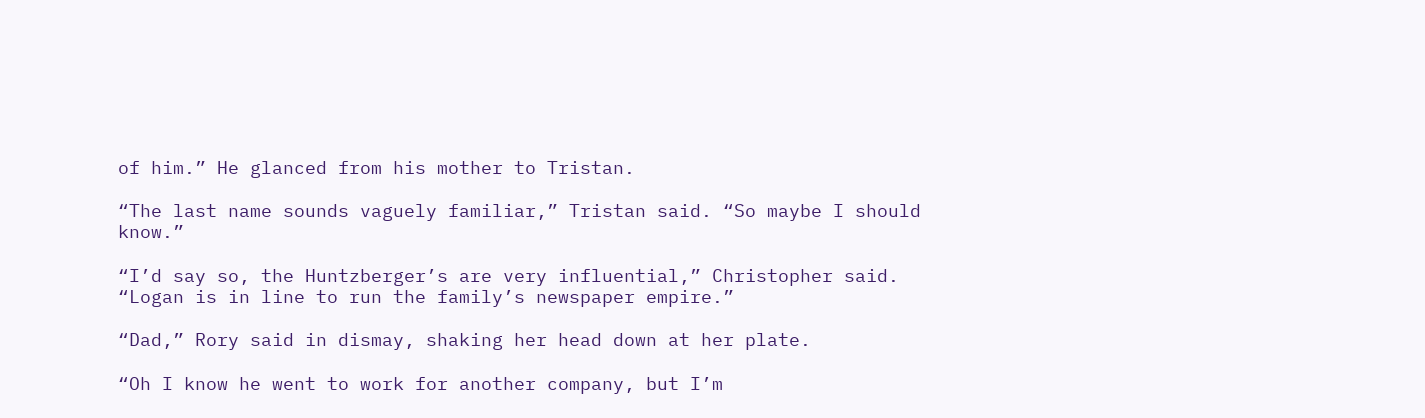of him.” He glanced from his mother to Tristan.

“The last name sounds vaguely familiar,” Tristan said. “So maybe I should know.”

“I’d say so, the Huntzberger’s are very influential,” Christopher said. “Logan is in line to run the family’s newspaper empire.”

“Dad,” Rory said in dismay, shaking her head down at her plate.

“Oh I know he went to work for another company, but I’m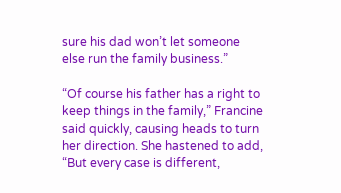sure his dad won’t let someone else run the family business.”

“Of course his father has a right to keep things in the family,” Francine said quickly, causing heads to turn her direction. She hastened to add, “But every case is different,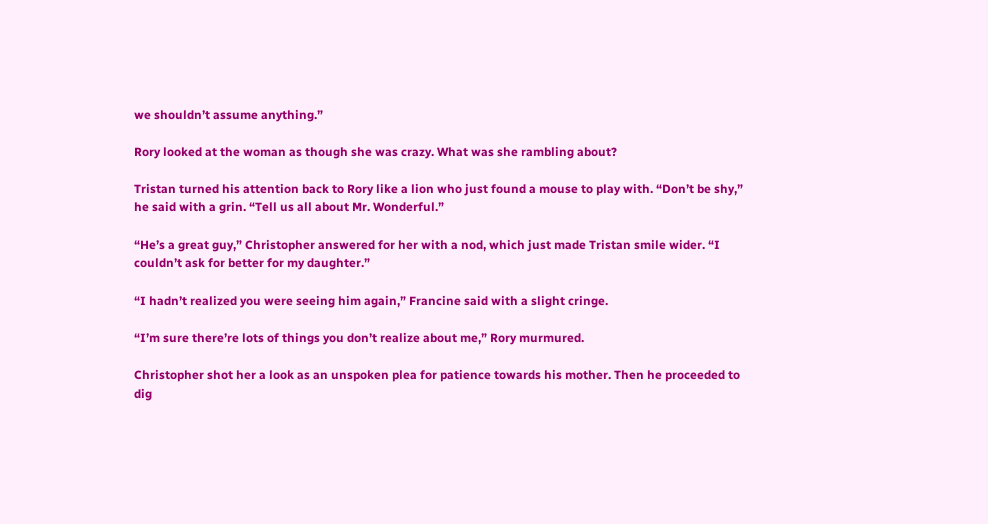we shouldn’t assume anything.”

Rory looked at the woman as though she was crazy. What was she rambling about?

Tristan turned his attention back to Rory like a lion who just found a mouse to play with. “Don’t be shy,” he said with a grin. “Tell us all about Mr. Wonderful.”

“He’s a great guy,” Christopher answered for her with a nod, which just made Tristan smile wider. “I couldn’t ask for better for my daughter.”

“I hadn’t realized you were seeing him again,” Francine said with a slight cringe.

“I’m sure there’re lots of things you don’t realize about me,” Rory murmured.

Christopher shot her a look as an unspoken plea for patience towards his mother. Then he proceeded to dig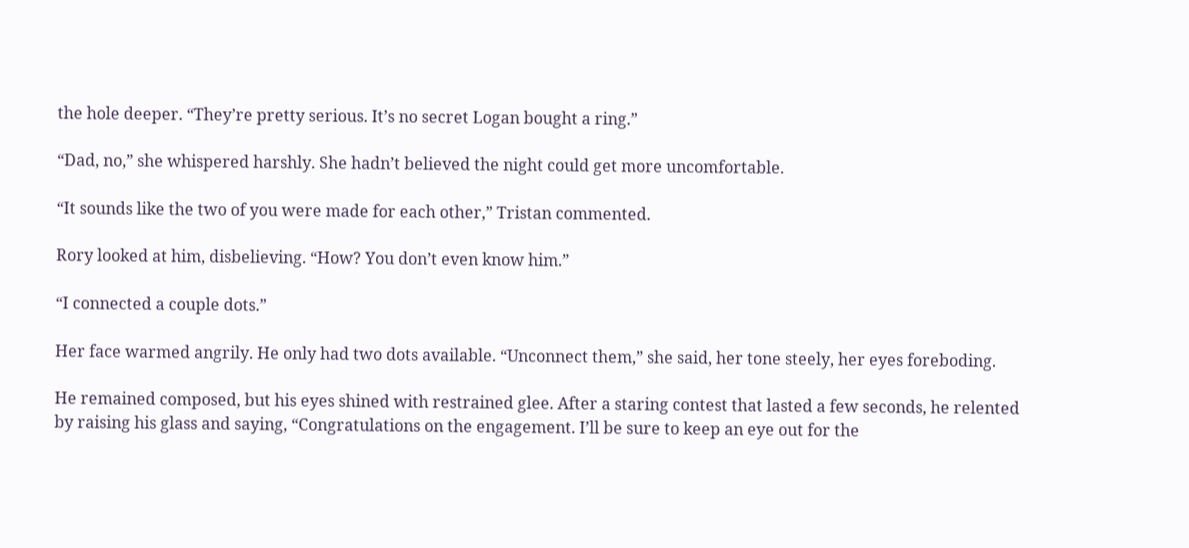the hole deeper. “They’re pretty serious. It’s no secret Logan bought a ring.”

“Dad, no,” she whispered harshly. She hadn’t believed the night could get more uncomfortable.

“It sounds like the two of you were made for each other,” Tristan commented.

Rory looked at him, disbelieving. “How? You don’t even know him.”

“I connected a couple dots.”

Her face warmed angrily. He only had two dots available. “Unconnect them,” she said, her tone steely, her eyes foreboding.

He remained composed, but his eyes shined with restrained glee. After a staring contest that lasted a few seconds, he relented by raising his glass and saying, “Congratulations on the engagement. I’ll be sure to keep an eye out for the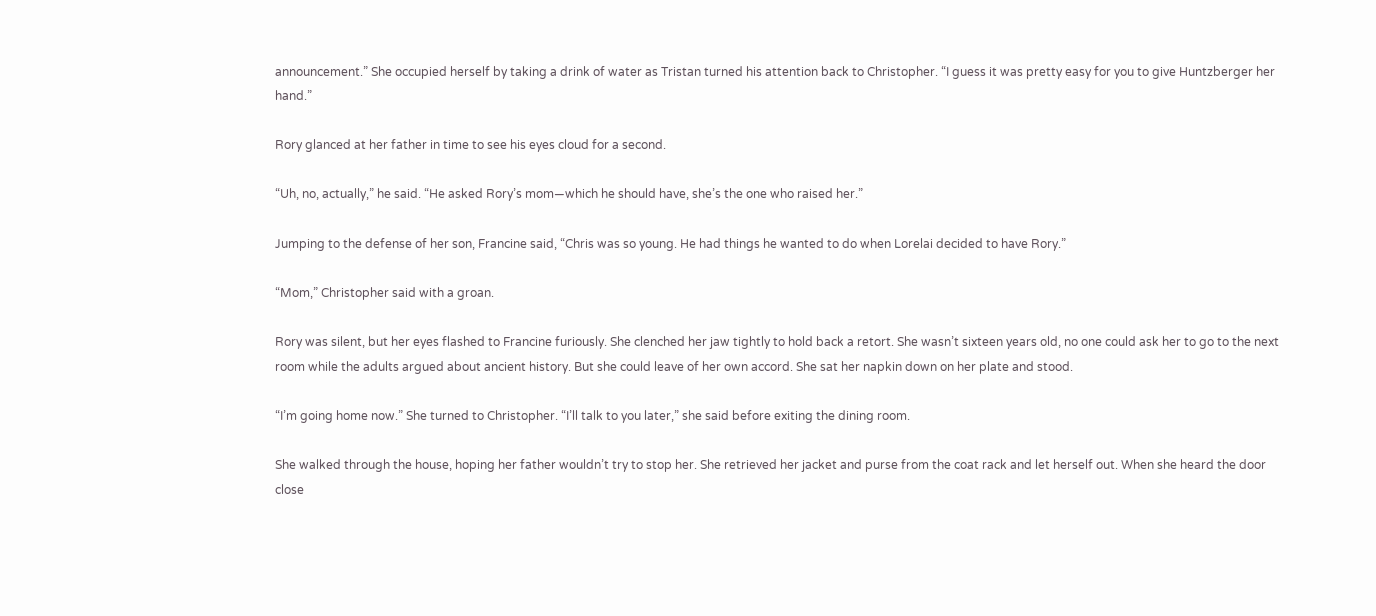announcement.” She occupied herself by taking a drink of water as Tristan turned his attention back to Christopher. “I guess it was pretty easy for you to give Huntzberger her hand.”

Rory glanced at her father in time to see his eyes cloud for a second.

“Uh, no, actually,” he said. “He asked Rory’s mom—which he should have, she’s the one who raised her.”

Jumping to the defense of her son, Francine said, “Chris was so young. He had things he wanted to do when Lorelai decided to have Rory.”

“Mom,” Christopher said with a groan.

Rory was silent, but her eyes flashed to Francine furiously. She clenched her jaw tightly to hold back a retort. She wasn’t sixteen years old, no one could ask her to go to the next room while the adults argued about ancient history. But she could leave of her own accord. She sat her napkin down on her plate and stood.

“I’m going home now.” She turned to Christopher. “I’ll talk to you later,” she said before exiting the dining room.

She walked through the house, hoping her father wouldn’t try to stop her. She retrieved her jacket and purse from the coat rack and let herself out. When she heard the door close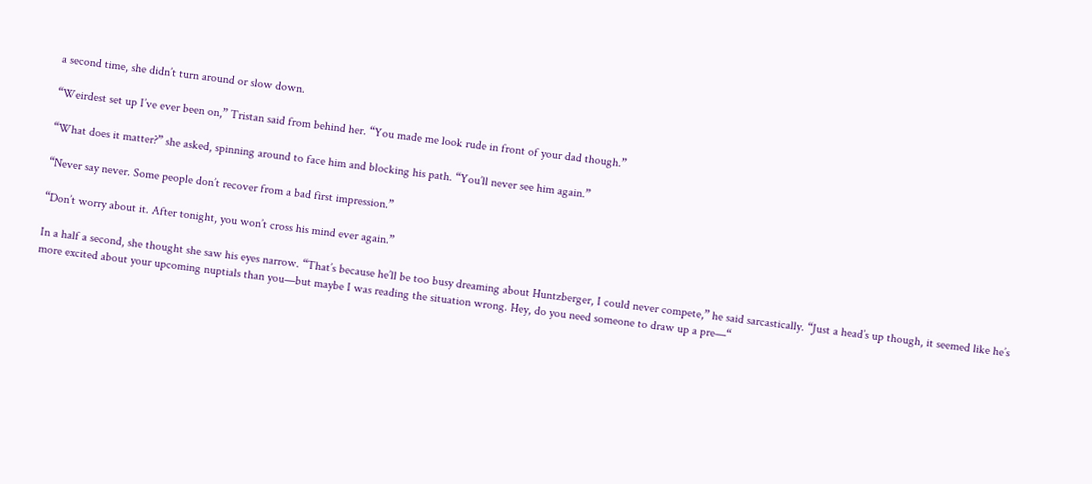a second time, she didn’t turn around or slow down.

“Weirdest set up I’ve ever been on,” Tristan said from behind her. “You made me look rude in front of your dad though.”

“What does it matter?” she asked, spinning around to face him and blocking his path. “You’ll never see him again.”

“Never say never. Some people don’t recover from a bad first impression.”

“Don’t worry about it. After tonight, you won’t cross his mind ever again.”

In a half a second, she thought she saw his eyes narrow. “That’s because he’ll be too busy dreaming about Huntzberger, I could never compete,” he said sarcastically. “Just a head’s up though, it seemed like he’s more excited about your upcoming nuptials than you—but maybe I was reading the situation wrong. Hey, do you need someone to draw up a pre—“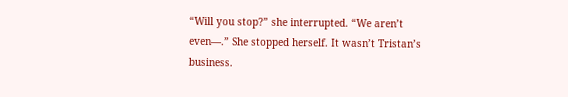“Will you stop?” she interrupted. “We aren’t even—.” She stopped herself. It wasn’t Tristan’s business.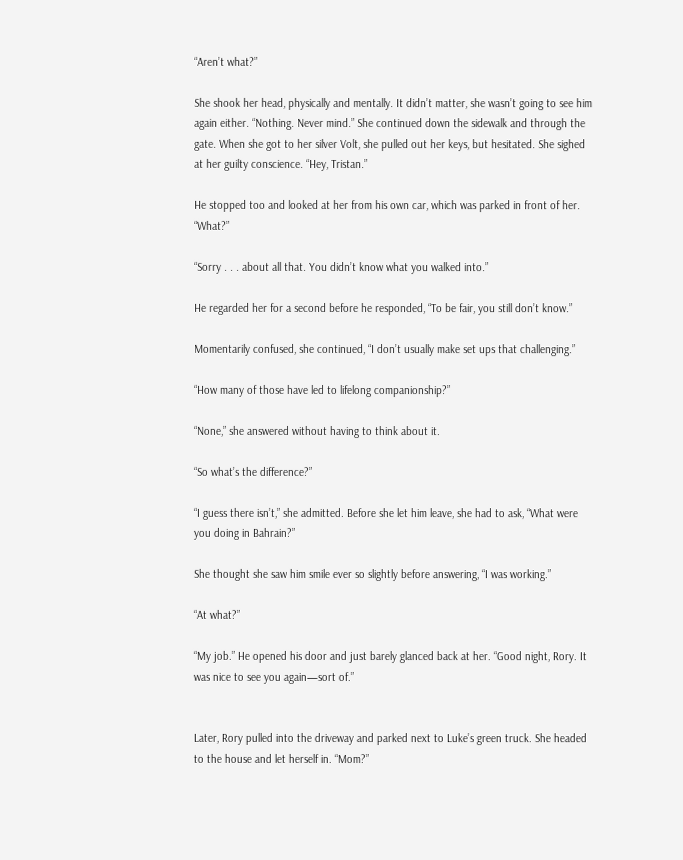“Aren’t what?”

She shook her head, physically and mentally. It didn’t matter, she wasn’t going to see him again either. “Nothing. Never mind.” She continued down the sidewalk and through the gate. When she got to her silver Volt, she pulled out her keys, but hesitated. She sighed at her guilty conscience. “Hey, Tristan.”

He stopped too and looked at her from his own car, which was parked in front of her. “What?”

“Sorry . . . about all that. You didn’t know what you walked into.”

He regarded her for a second before he responded, “To be fair, you still don’t know.”

Momentarily confused, she continued, “I don’t usually make set ups that challenging.”

“How many of those have led to lifelong companionship?”

“None,” she answered without having to think about it.

“So what’s the difference?”

“I guess there isn’t,” she admitted. Before she let him leave, she had to ask, “What were you doing in Bahrain?”

She thought she saw him smile ever so slightly before answering, “I was working.”

“At what?”

“My job.” He opened his door and just barely glanced back at her. “Good night, Rory. It was nice to see you again—sort of.”


Later, Rory pulled into the driveway and parked next to Luke’s green truck. She headed to the house and let herself in. “Mom?”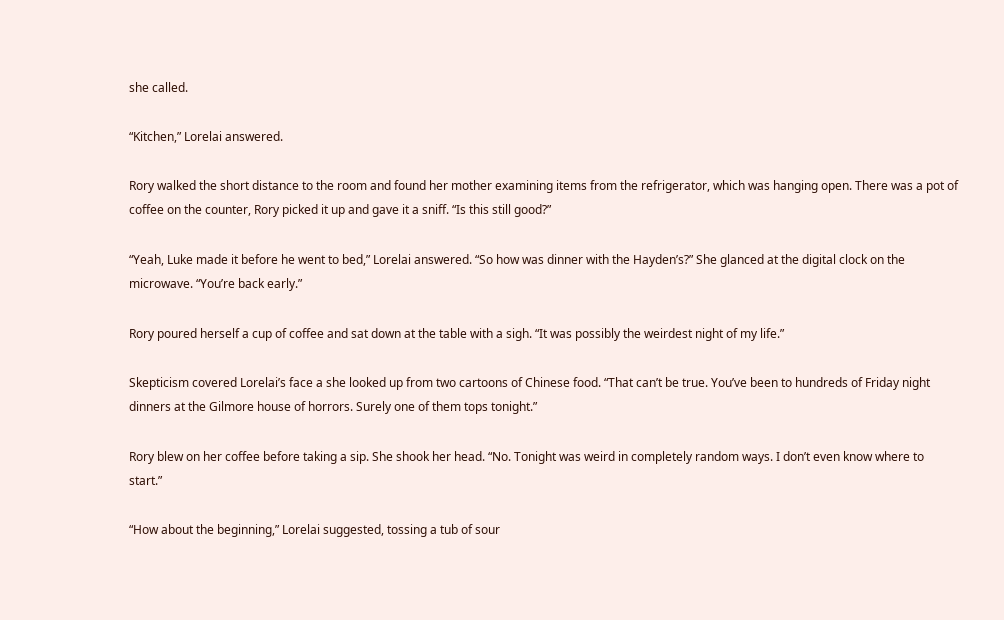she called.

“Kitchen,” Lorelai answered.

Rory walked the short distance to the room and found her mother examining items from the refrigerator, which was hanging open. There was a pot of coffee on the counter, Rory picked it up and gave it a sniff. “Is this still good?”

“Yeah, Luke made it before he went to bed,” Lorelai answered. “So how was dinner with the Hayden’s?” She glanced at the digital clock on the microwave. “You’re back early.”

Rory poured herself a cup of coffee and sat down at the table with a sigh. “It was possibly the weirdest night of my life.”

Skepticism covered Lorelai’s face a she looked up from two cartoons of Chinese food. “That can’t be true. You’ve been to hundreds of Friday night dinners at the Gilmore house of horrors. Surely one of them tops tonight.”

Rory blew on her coffee before taking a sip. She shook her head. “No. Tonight was weird in completely random ways. I don’t even know where to start.”

“How about the beginning,” Lorelai suggested, tossing a tub of sour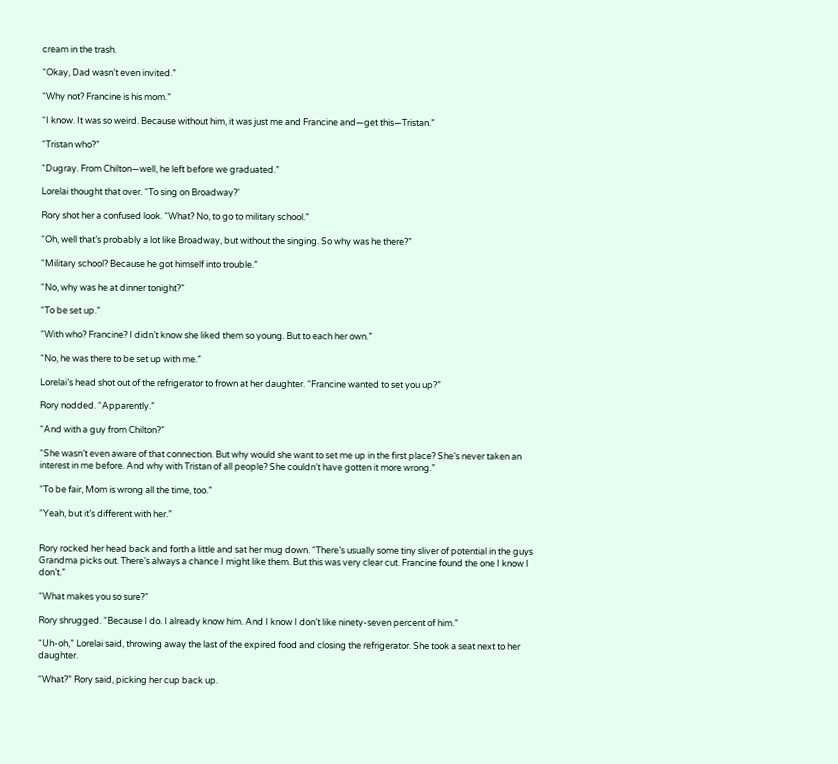cream in the trash.

“Okay, Dad wasn’t even invited.”

“Why not? Francine is his mom.”

“I know. It was so weird. Because without him, it was just me and Francine and—get this—Tristan.”

“Tristan who?”

“Dugray. From Chilton—well, he left before we graduated.”

Lorelai thought that over. “To sing on Broadway?’

Rory shot her a confused look. “What? No, to go to military school.”

“Oh, well that’s probably a lot like Broadway, but without the singing. So why was he there?”

“Military school? Because he got himself into trouble.”

“No, why was he at dinner tonight?”

“To be set up.”

“With who? Francine? I didn’t know she liked them so young. But to each her own.”

“No, he was there to be set up with me.”

Lorelai’s head shot out of the refrigerator to frown at her daughter. “Francine wanted to set you up?”

Rory nodded. “Apparently.”

“And with a guy from Chilton?”

“She wasn’t even aware of that connection. But why would she want to set me up in the first place? She’s never taken an interest in me before. And why with Tristan of all people? She couldn’t have gotten it more wrong.”

“To be fair, Mom is wrong all the time, too.”

“Yeah, but it’s different with her.”


Rory rocked her head back and forth a little and sat her mug down. “There’s usually some tiny sliver of potential in the guys Grandma picks out. There’s always a chance I might like them. But this was very clear cut. Francine found the one I know I don’t.”

“What makes you so sure?”

Rory shrugged. “Because I do. I already know him. And I know I don’t like ninety-seven percent of him.”

“Uh-oh,” Lorelai said, throwing away the last of the expired food and closing the refrigerator. She took a seat next to her daughter.

“What?” Rory said, picking her cup back up.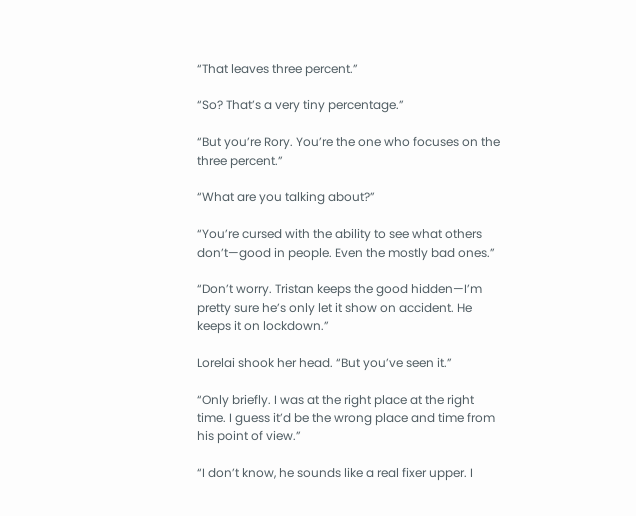“That leaves three percent.”

“So? That’s a very tiny percentage.”

“But you’re Rory. You’re the one who focuses on the three percent.”

“What are you talking about?”

“You’re cursed with the ability to see what others don’t—good in people. Even the mostly bad ones.”

“Don’t worry. Tristan keeps the good hidden—I’m pretty sure he’s only let it show on accident. He keeps it on lockdown.”

Lorelai shook her head. “But you’ve seen it.”

“Only briefly. I was at the right place at the right time. I guess it’d be the wrong place and time from his point of view.”

“I don’t know, he sounds like a real fixer upper. I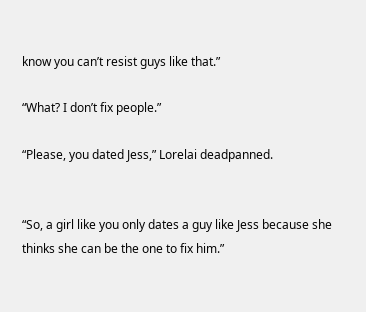know you can’t resist guys like that.”

“What? I don’t fix people.”

“Please, you dated Jess,” Lorelai deadpanned.


“So, a girl like you only dates a guy like Jess because she thinks she can be the one to fix him.”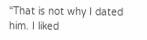“That is not why I dated him. I liked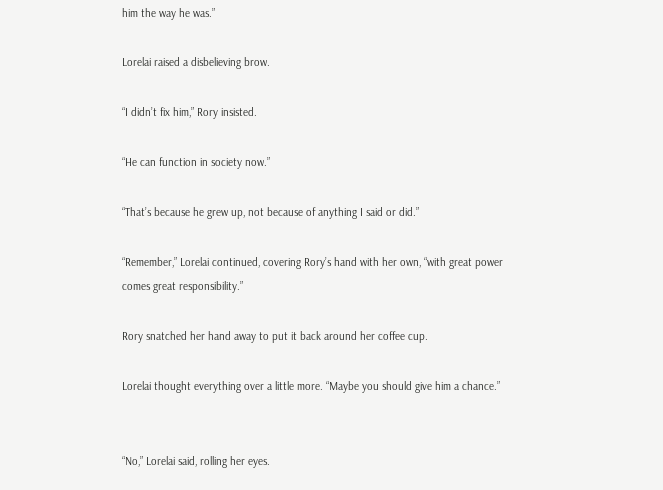him the way he was.”

Lorelai raised a disbelieving brow.

“I didn’t fix him,” Rory insisted.

“He can function in society now.”

“That’s because he grew up, not because of anything I said or did.”

“Remember,” Lorelai continued, covering Rory’s hand with her own, “with great power comes great responsibility.”

Rory snatched her hand away to put it back around her coffee cup.

Lorelai thought everything over a little more. “Maybe you should give him a chance.”


“No,” Lorelai said, rolling her eyes.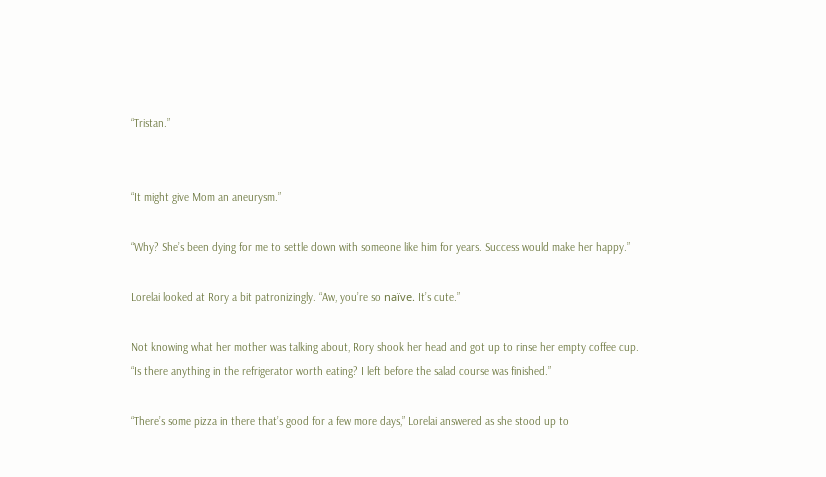“Tristan.”


“It might give Mom an aneurysm.”

“Why? She’s been dying for me to settle down with someone like him for years. Success would make her happy.”

Lorelai looked at Rory a bit patronizingly. “Aw, you’re so naïve. It’s cute.”

Not knowing what her mother was talking about, Rory shook her head and got up to rinse her empty coffee cup. “Is there anything in the refrigerator worth eating? I left before the salad course was finished.”

“There’s some pizza in there that’s good for a few more days,” Lorelai answered as she stood up to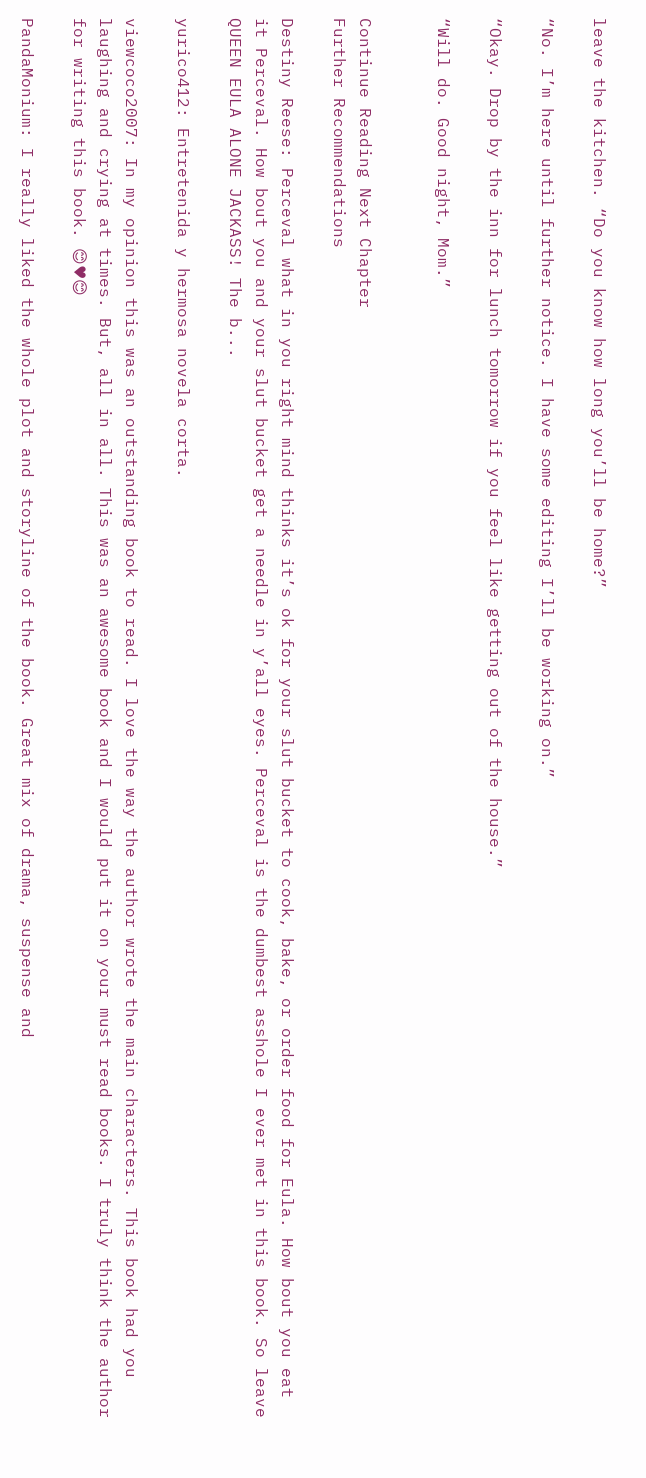leave the kitchen. “Do you know how long you’ll be home?”

“No. I’m here until further notice. I have some editing I’ll be working on.”

“Okay. Drop by the inn for lunch tomorrow if you feel like getting out of the house.”

“Will do. Good night, Mom.”


Continue Reading Next Chapter
Further Recommendations

Destiny Reese: Perceval what in you right mind thinks it’s ok for your slut bucket to cook, bake, or order food for Eula. How bout you eat it Perceval. How bout you and your slut bucket get a needle in y’all eyes. Perceval is the dumbest asshole I ever met in this book. So leave QUEEN EULA ALONE JACKASS! The b...

yurico412: Entretenida y hermosa novela corta.

viewcoco2007: In my opinion this was an outstanding book to read. I love the way the author wrote the main characters. This book had you laughing and crying at times. But, all in all. This was an awesome book and I would put it on your must read books. I truly think the author for writing this book. 😊♥😊

PandaMonium: I really liked the whole plot and storyline of the book. Great mix of drama, suspense and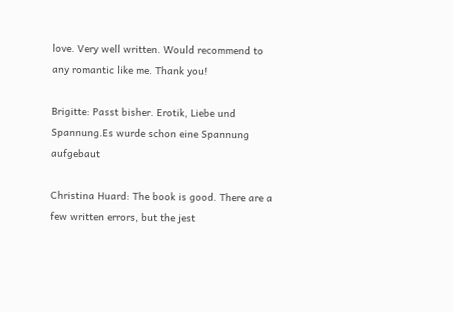love. Very well written. Would recommend to any romantic like me. Thank you!

Brigitte: Passt bisher. Erotik, Liebe und Spannung.Es wurde schon eine Spannung aufgebaut

Christina Huard: The book is good. There are a few written errors, but the jest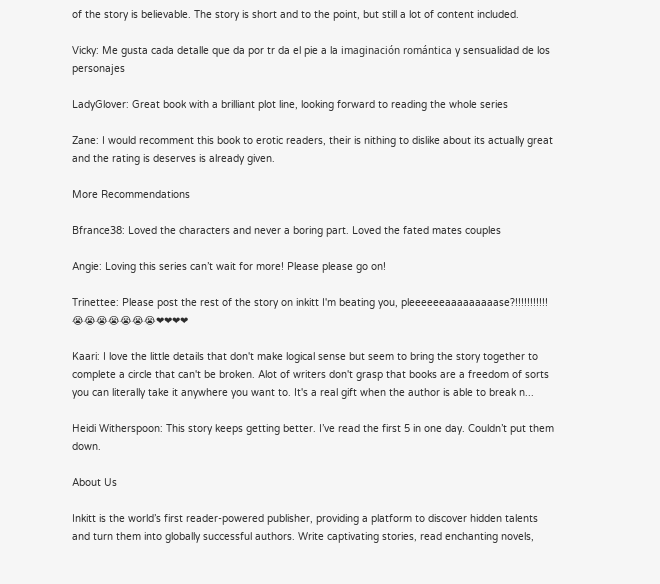of the story is believable. The story is short and to the point, but still a lot of content included.

Vicky: Me gusta cada detalle que da por tr da el pie a la imaginación romántica y sensualidad de los personajes

LadyGlover: Great book with a brilliant plot line, looking forward to reading the whole series

Zane: I would recomment this book to erotic readers, their is nithing to dislike about its actually great and the rating is deserves is already given.

More Recommendations

Bfrance38: Loved the characters and never a boring part. Loved the fated mates couples

Angie: Loving this series can’t wait for more! Please please go on!

Trinettee: Please post the rest of the story on inkitt I'm beating you, pleeeeeeaaaaaaaaase?!!!!!!!!!!! 😭😭😭😭😭😭😭❤❤❤❤

Kaari: I love the little details that don't make logical sense but seem to bring the story together to complete a circle that can't be broken. Alot of writers don't grasp that books are a freedom of sorts you can literally take it anywhere you want to. It's a real gift when the author is able to break n...

Heidi Witherspoon: This story keeps getting better. I’ve read the first 5 in one day. Couldn’t put them down.

About Us

Inkitt is the world’s first reader-powered publisher, providing a platform to discover hidden talents and turn them into globally successful authors. Write captivating stories, read enchanting novels,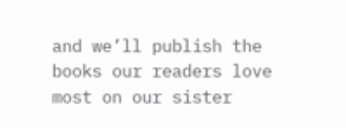and we’ll publish the books our readers love most on our sister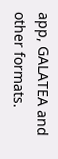app, GALATEA and other formats.